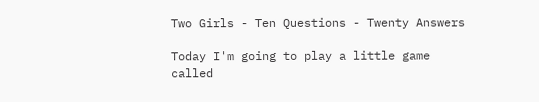Two Girls - Ten Questions - Twenty Answers

Today I'm going to play a little game called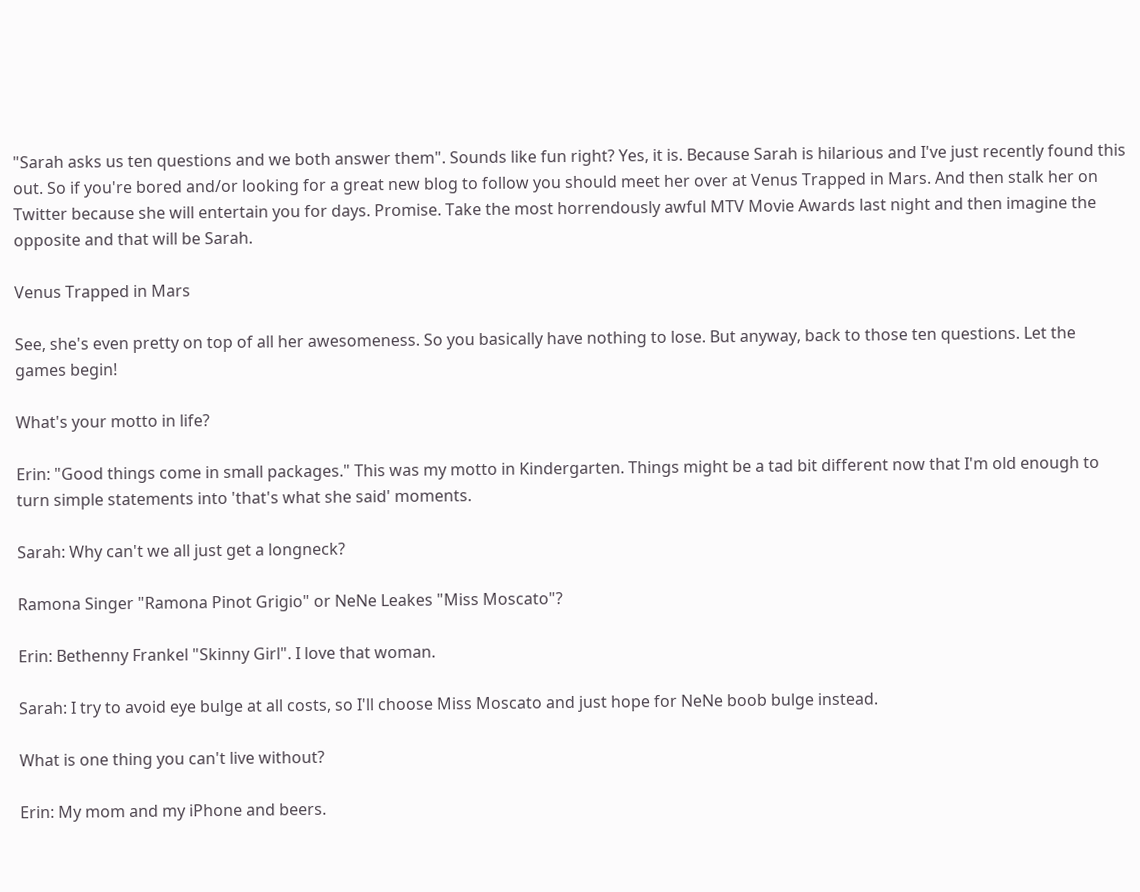"Sarah asks us ten questions and we both answer them". Sounds like fun right? Yes, it is. Because Sarah is hilarious and I've just recently found this out. So if you're bored and/or looking for a great new blog to follow you should meet her over at Venus Trapped in Mars. And then stalk her on Twitter because she will entertain you for days. Promise. Take the most horrendously awful MTV Movie Awards last night and then imagine the opposite and that will be Sarah.

Venus Trapped in Mars

See, she's even pretty on top of all her awesomeness. So you basically have nothing to lose. But anyway, back to those ten questions. Let the games begin!

What's your motto in life?

Erin: "Good things come in small packages." This was my motto in Kindergarten. Things might be a tad bit different now that I'm old enough to turn simple statements into 'that's what she said' moments.

Sarah: Why can't we all just get a longneck?

Ramona Singer "Ramona Pinot Grigio" or NeNe Leakes "Miss Moscato"?

Erin: Bethenny Frankel "Skinny Girl". I love that woman.

Sarah: I try to avoid eye bulge at all costs, so I'll choose Miss Moscato and just hope for NeNe boob bulge instead.

What is one thing you can't live without?

Erin: My mom and my iPhone and beers.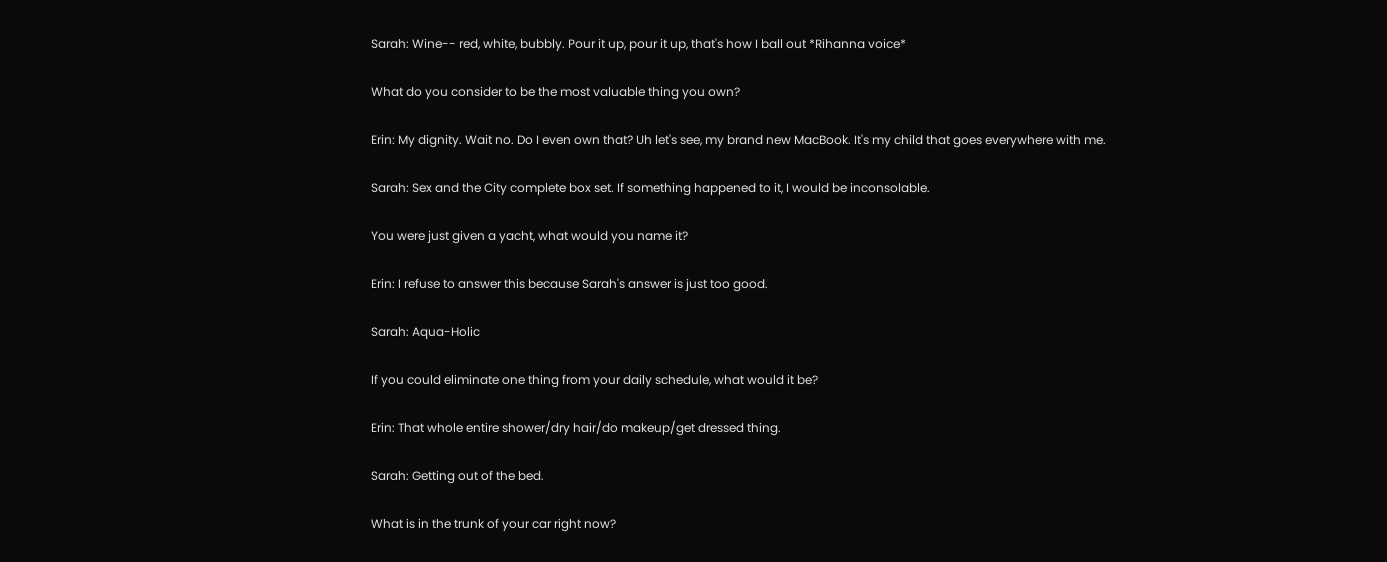Sarah: Wine-- red, white, bubbly. Pour it up, pour it up, that's how I ball out *Rihanna voice*

What do you consider to be the most valuable thing you own?

Erin: My dignity. Wait no. Do I even own that? Uh let's see, my brand new MacBook. It's my child that goes everywhere with me.

Sarah: Sex and the City complete box set. If something happened to it, I would be inconsolable.

You were just given a yacht, what would you name it?

Erin: I refuse to answer this because Sarah's answer is just too good.

Sarah: Aqua-Holic

If you could eliminate one thing from your daily schedule, what would it be?

Erin: That whole entire shower/dry hair/do makeup/get dressed thing.

Sarah: Getting out of the bed.

What is in the trunk of your car right now?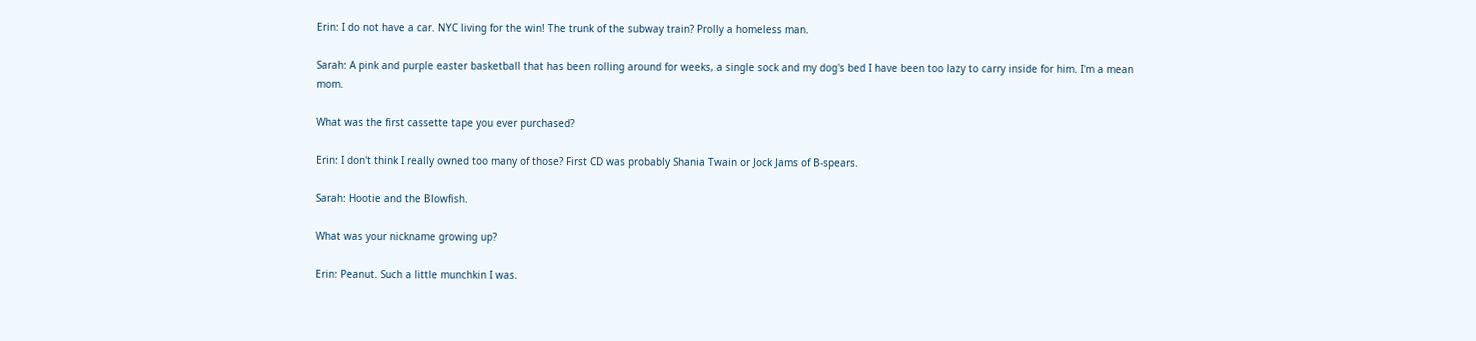Erin: I do not have a car. NYC living for the win! The trunk of the subway train? Prolly a homeless man.

Sarah: A pink and purple easter basketball that has been rolling around for weeks, a single sock and my dog's bed I have been too lazy to carry inside for him. I'm a mean mom.

What was the first cassette tape you ever purchased?

Erin: I don't think I really owned too many of those? First CD was probably Shania Twain or Jock Jams of B-spears.

Sarah: Hootie and the Blowfish.

What was your nickname growing up?

Erin: Peanut. Such a little munchkin I was.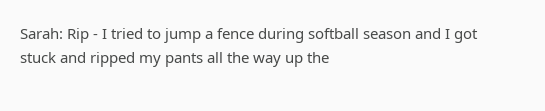Sarah: Rip - I tried to jump a fence during softball season and I got stuck and ripped my pants all the way up the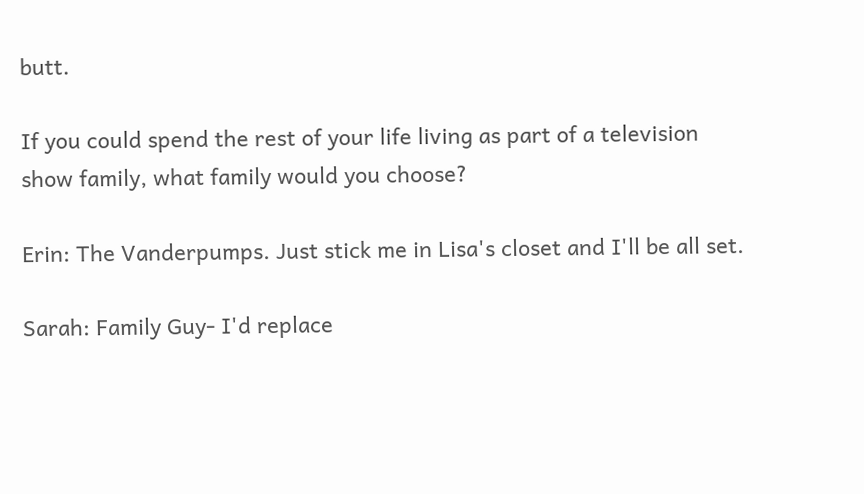butt.

If you could spend the rest of your life living as part of a television show family, what family would you choose?

Erin: The Vanderpumps. Just stick me in Lisa's closet and I'll be all set.

Sarah: Family Guy- I'd replace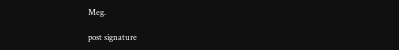Meg.

post signature